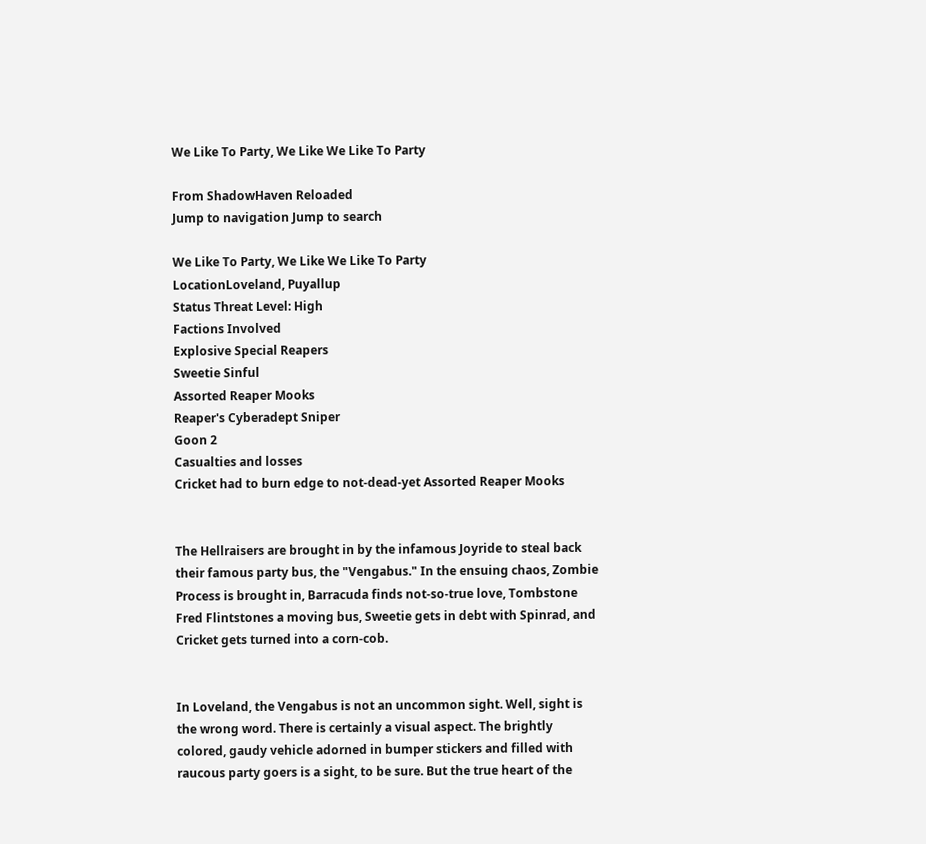We Like To Party, We Like We Like To Party

From ShadowHaven Reloaded
Jump to navigation Jump to search

We Like To Party, We Like We Like To Party
LocationLoveland, Puyallup
Status Threat Level: High
Factions Involved
Explosive Special Reapers
Sweetie Sinful
Assorted Reaper Mooks
Reaper's Cyberadept Sniper
Goon 2
Casualties and losses
Cricket had to burn edge to not-dead-yet Assorted Reaper Mooks


The Hellraisers are brought in by the infamous Joyride to steal back their famous party bus, the "Vengabus." In the ensuing chaos, Zombie Process is brought in, Barracuda finds not-so-true love, Tombstone Fred Flintstones a moving bus, Sweetie gets in debt with Spinrad, and Cricket gets turned into a corn-cob.


In Loveland, the Vengabus is not an uncommon sight. Well, sight is the wrong word. There is certainly a visual aspect. The brightly colored, gaudy vehicle adorned in bumper stickers and filled with raucous party goers is a sight, to be sure. But the true heart of the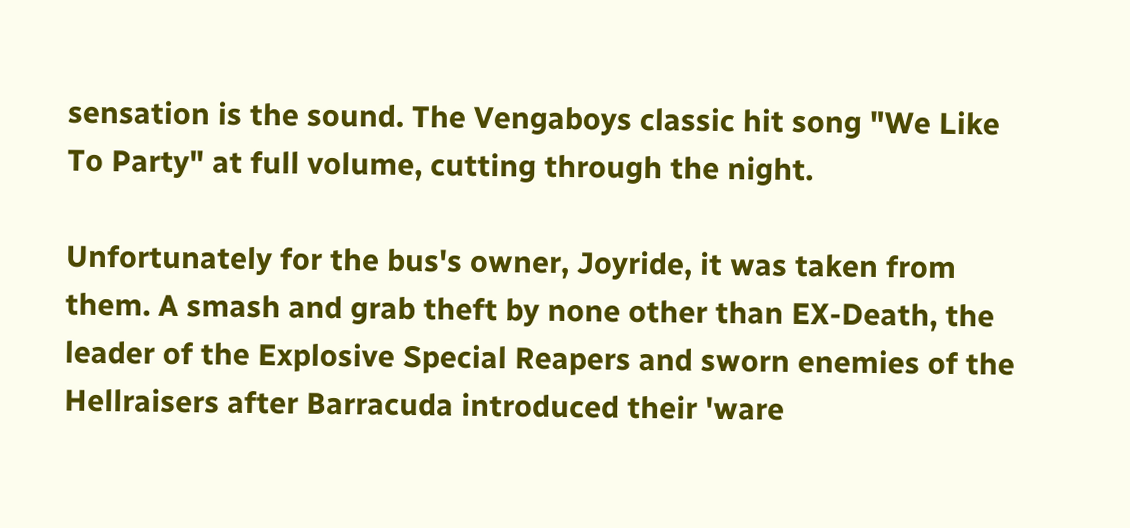sensation is the sound. The Vengaboys classic hit song "We Like To Party" at full volume, cutting through the night.

Unfortunately for the bus's owner, Joyride, it was taken from them. A smash and grab theft by none other than EX-Death, the leader of the Explosive Special Reapers and sworn enemies of the Hellraisers after Barracuda introduced their 'ware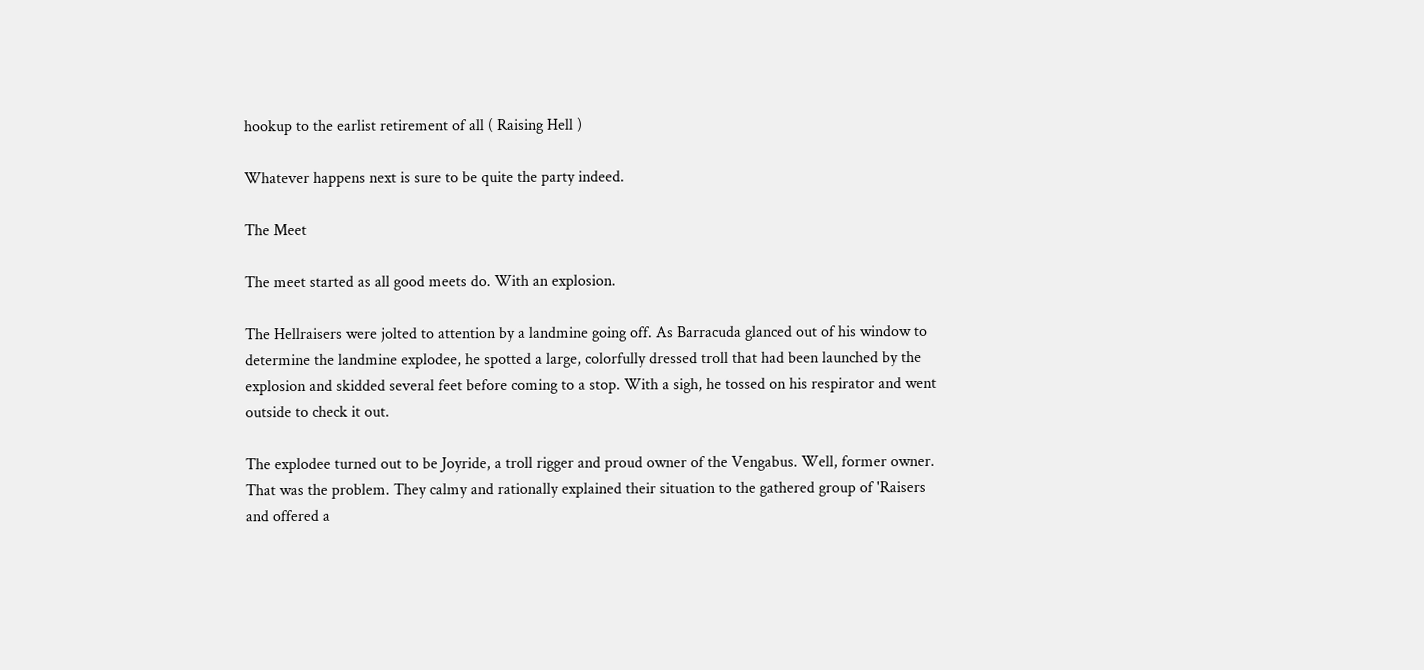hookup to the earlist retirement of all ( Raising Hell )

Whatever happens next is sure to be quite the party indeed.

The Meet

The meet started as all good meets do. With an explosion.

The Hellraisers were jolted to attention by a landmine going off. As Barracuda glanced out of his window to determine the landmine explodee, he spotted a large, colorfully dressed troll that had been launched by the explosion and skidded several feet before coming to a stop. With a sigh, he tossed on his respirator and went outside to check it out.

The explodee turned out to be Joyride, a troll rigger and proud owner of the Vengabus. Well, former owner. That was the problem. They calmy and rationally explained their situation to the gathered group of 'Raisers and offered a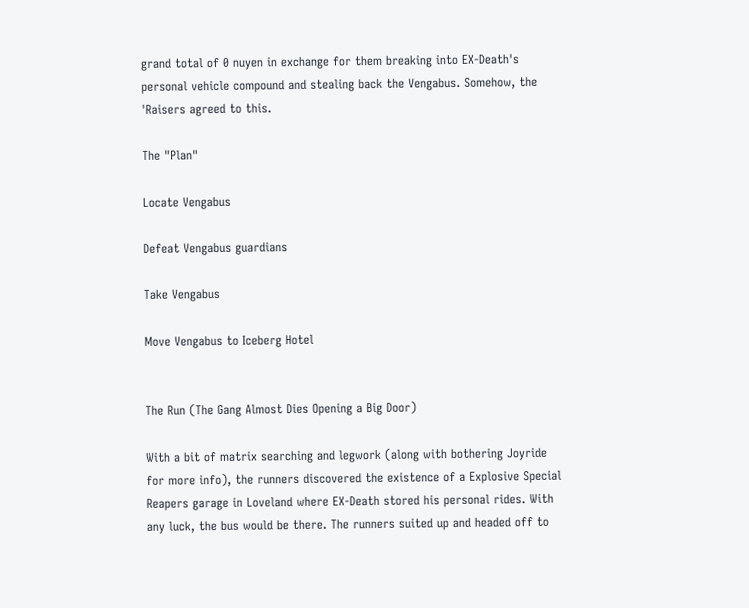grand total of 0 nuyen in exchange for them breaking into EX-Death's personal vehicle compound and stealing back the Vengabus. Somehow, the 'Raisers agreed to this.

The "Plan"

Locate Vengabus

Defeat Vengabus guardians

Take Vengabus

Move Vengabus to Iceberg Hotel


The Run (The Gang Almost Dies Opening a Big Door)

With a bit of matrix searching and legwork (along with bothering Joyride for more info), the runners discovered the existence of a Explosive Special Reapers garage in Loveland where EX-Death stored his personal rides. With any luck, the bus would be there. The runners suited up and headed off to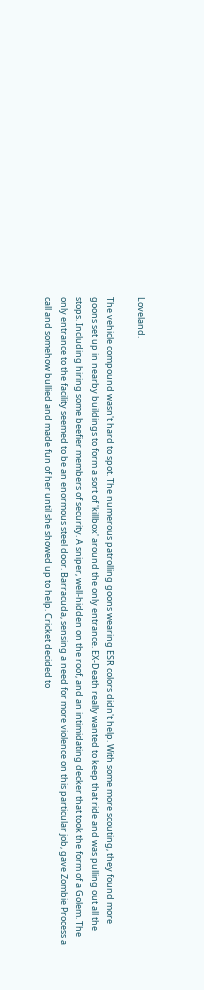Loveland.

The vehicle compound wasn't hard to spot. The numerous patrolling goons wearing ESR colors didn't help. With some more scouting, they found more goons set up in nearby buildings to form a sort of 'killbox' around the only entrance. EX-Death really wanted to keep that ride and was pulling out all the stops. Including hiring some beefier members of security. A sniper, well-hidden on the roof, and an intimidating decker that took the form of a Golem. The only entrance to the facility seemed to be an enormous steel door. Barracuda, sensing a need for more violence on this particular job, gave Zombie Process a call and somehow bullied and made fun of her until she showed up to help. Cricket decided to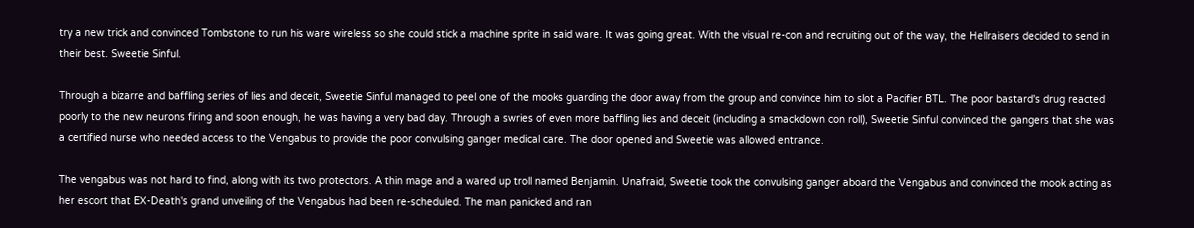try a new trick and convinced Tombstone to run his ware wireless so she could stick a machine sprite in said ware. It was going great. With the visual re-con and recruiting out of the way, the Hellraisers decided to send in their best. Sweetie Sinful.

Through a bizarre and baffling series of lies and deceit, Sweetie Sinful managed to peel one of the mooks guarding the door away from the group and convince him to slot a Pacifier BTL. The poor bastard's drug reacted poorly to the new neurons firing and soon enough, he was having a very bad day. Through a swries of even more baffling lies and deceit (including a smackdown con roll), Sweetie Sinful convinced the gangers that she was a certified nurse who needed access to the Vengabus to provide the poor convulsing ganger medical care. The door opened and Sweetie was allowed entrance.

The vengabus was not hard to find, along with its two protectors. A thin mage and a wared up troll named Benjamin. Unafraid, Sweetie took the convulsing ganger aboard the Vengabus and convinced the mook acting as her escort that EX-Death's grand unveiling of the Vengabus had been re-scheduled. The man panicked and ran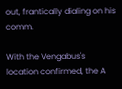out, frantically dialing on his comm.

With the Vengabus's location confirmed, the A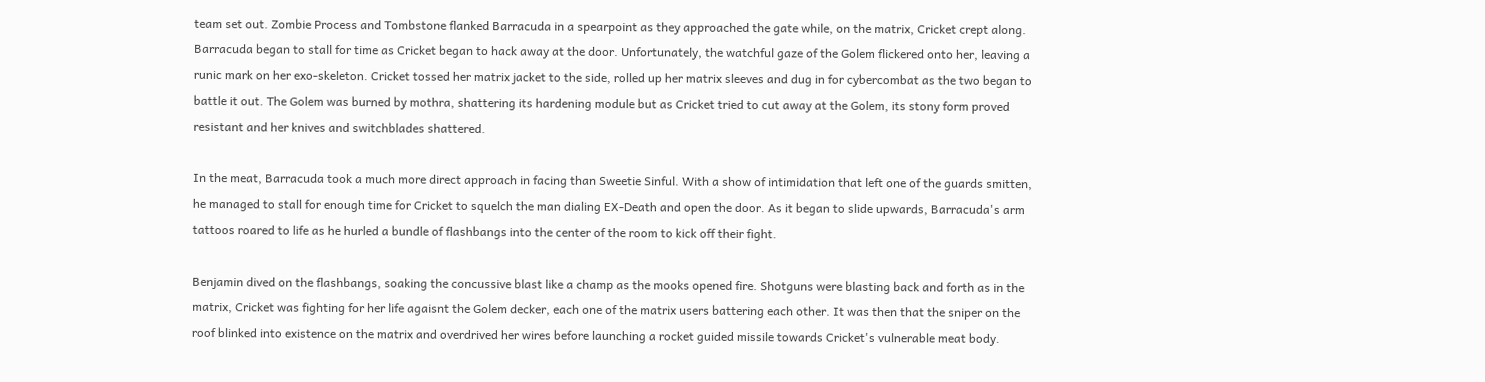team set out. Zombie Process and Tombstone flanked Barracuda in a spearpoint as they approached the gate while, on the matrix, Cricket crept along. Barracuda began to stall for time as Cricket began to hack away at the door. Unfortunately, the watchful gaze of the Golem flickered onto her, leaving a runic mark on her exo-skeleton. Cricket tossed her matrix jacket to the side, rolled up her matrix sleeves and dug in for cybercombat as the two began to battle it out. The Golem was burned by mothra, shattering its hardening module but as Cricket tried to cut away at the Golem, its stony form proved resistant and her knives and switchblades shattered.

In the meat, Barracuda took a much more direct approach in facing than Sweetie Sinful. With a show of intimidation that left one of the guards smitten, he managed to stall for enough time for Cricket to squelch the man dialing EX-Death and open the door. As it began to slide upwards, Barracuda's arm tattoos roared to life as he hurled a bundle of flashbangs into the center of the room to kick off their fight.

Benjamin dived on the flashbangs, soaking the concussive blast like a champ as the mooks opened fire. Shotguns were blasting back and forth as in the matrix, Cricket was fighting for her life agaisnt the Golem decker, each one of the matrix users battering each other. It was then that the sniper on the roof blinked into existence on the matrix and overdrived her wires before launching a rocket guided missile towards Cricket's vulnerable meat body.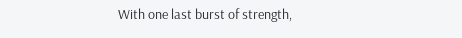With one last burst of strength,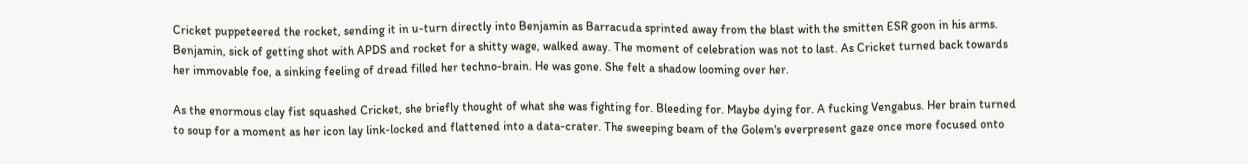Cricket puppeteered the rocket, sending it in u-turn directly into Benjamin as Barracuda sprinted away from the blast with the smitten ESR goon in his arms. Benjamin, sick of getting shot with APDS and rocket for a shitty wage, walked away. The moment of celebration was not to last. As Cricket turned back towards her immovable foe, a sinking feeling of dread filled her techno-brain. He was gone. She felt a shadow looming over her.

As the enormous clay fist squashed Cricket, she briefly thought of what she was fighting for. Bleeding for. Maybe dying for. A fucking Vengabus. Her brain turned to soup for a moment as her icon lay link-locked and flattened into a data-crater. The sweeping beam of the Golem's everpresent gaze once more focused onto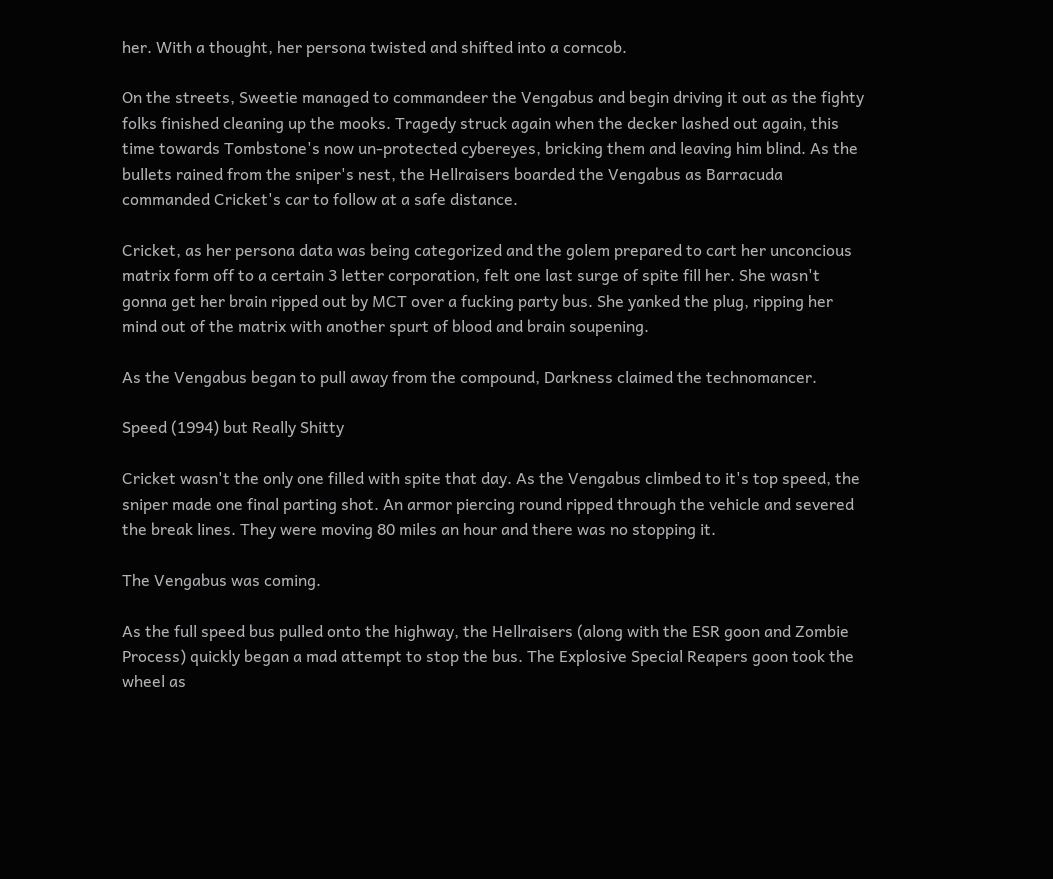her. With a thought, her persona twisted and shifted into a corncob.

On the streets, Sweetie managed to commandeer the Vengabus and begin driving it out as the fighty folks finished cleaning up the mooks. Tragedy struck again when the decker lashed out again, this time towards Tombstone's now un-protected cybereyes, bricking them and leaving him blind. As the bullets rained from the sniper's nest, the Hellraisers boarded the Vengabus as Barracuda commanded Cricket's car to follow at a safe distance.

Cricket, as her persona data was being categorized and the golem prepared to cart her unconcious matrix form off to a certain 3 letter corporation, felt one last surge of spite fill her. She wasn't gonna get her brain ripped out by MCT over a fucking party bus. She yanked the plug, ripping her mind out of the matrix with another spurt of blood and brain soupening.

As the Vengabus began to pull away from the compound, Darkness claimed the technomancer.

Speed (1994) but Really Shitty

Cricket wasn't the only one filled with spite that day. As the Vengabus climbed to it's top speed, the sniper made one final parting shot. An armor piercing round ripped through the vehicle and severed the break lines. They were moving 80 miles an hour and there was no stopping it.

The Vengabus was coming.

As the full speed bus pulled onto the highway, the Hellraisers (along with the ESR goon and Zombie Process) quickly began a mad attempt to stop the bus. The Explosive Special Reapers goon took the wheel as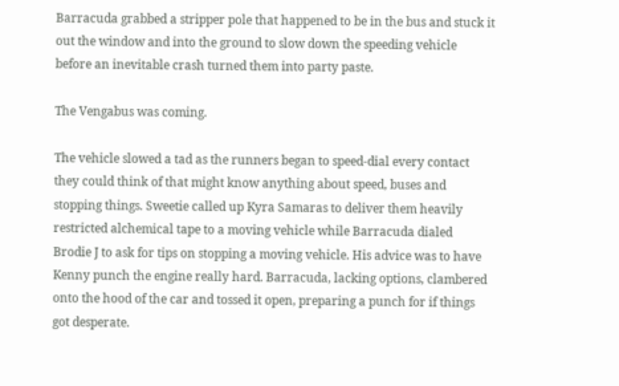Barracuda grabbed a stripper pole that happened to be in the bus and stuck it out the window and into the ground to slow down the speeding vehicle before an inevitable crash turned them into party paste.

The Vengabus was coming.

The vehicle slowed a tad as the runners began to speed-dial every contact they could think of that might know anything about speed, buses and stopping things. Sweetie called up Kyra Samaras to deliver them heavily restricted alchemical tape to a moving vehicle while Barracuda dialed Brodie J to ask for tips on stopping a moving vehicle. His advice was to have Kenny punch the engine really hard. Barracuda, lacking options, clambered onto the hood of the car and tossed it open, preparing a punch for if things got desperate.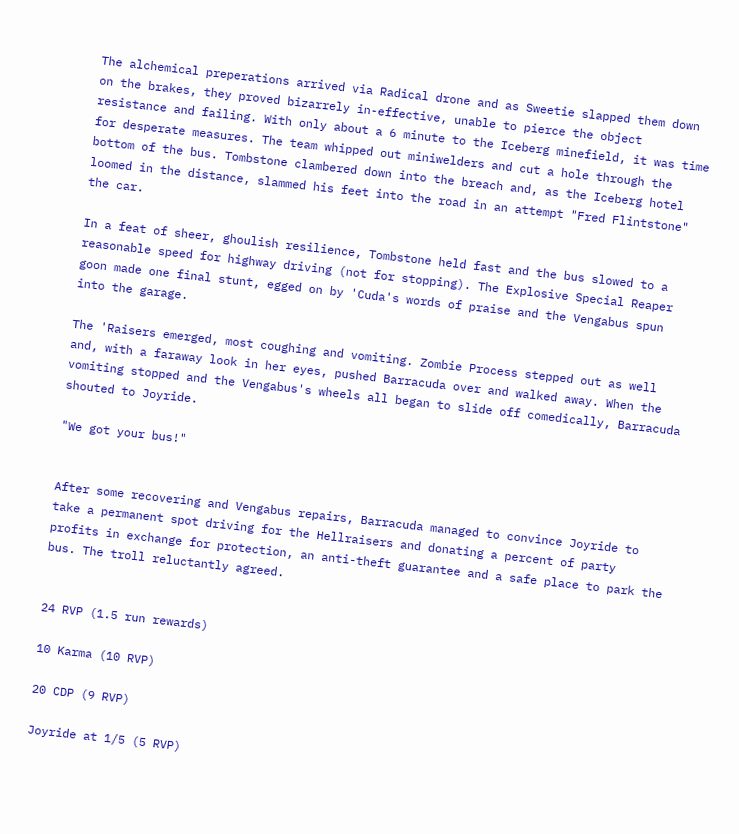The alchemical preperations arrived via Radical drone and as Sweetie slapped them down on the brakes, they proved bizarrely in-effective, unable to pierce the object resistance and failing. With only about a 6 minute to the Iceberg minefield, it was time for desperate measures. The team whipped out miniwelders and cut a hole through the bottom of the bus. Tombstone clambered down into the breach and, as the Iceberg hotel loomed in the distance, slammed his feet into the road in an attempt "Fred Flintstone" the car.

In a feat of sheer, ghoulish resilience, Tombstone held fast and the bus slowed to a reasonable speed for highway driving (not for stopping). The Explosive Special Reaper goon made one final stunt, egged on by 'Cuda's words of praise and the Vengabus spun into the garage.

The 'Raisers emerged, most coughing and vomiting. Zombie Process stepped out as well and, with a faraway look in her eyes, pushed Barracuda over and walked away. When the vomiting stopped and the Vengabus's wheels all began to slide off comedically, Barracuda shouted to Joyride.

"We got your bus!"


After some recovering and Vengabus repairs, Barracuda managed to convince Joyride to take a permanent spot driving for the Hellraisers and donating a percent of party profits in exchange for protection, an anti-theft guarantee and a safe place to park the bus. The troll reluctantly agreed.


24 RVP (1.5 run rewards)

10 Karma (10 RVP)

20 CDP (9 RVP)

Joyride at 1/5 (5 RVP)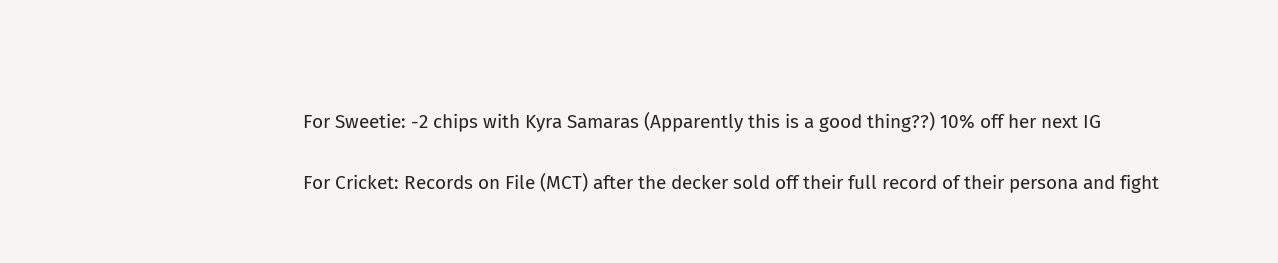For Sweetie: -2 chips with Kyra Samaras (Apparently this is a good thing??) 10% off her next IG

For Cricket: Records on File (MCT) after the decker sold off their full record of their persona and fight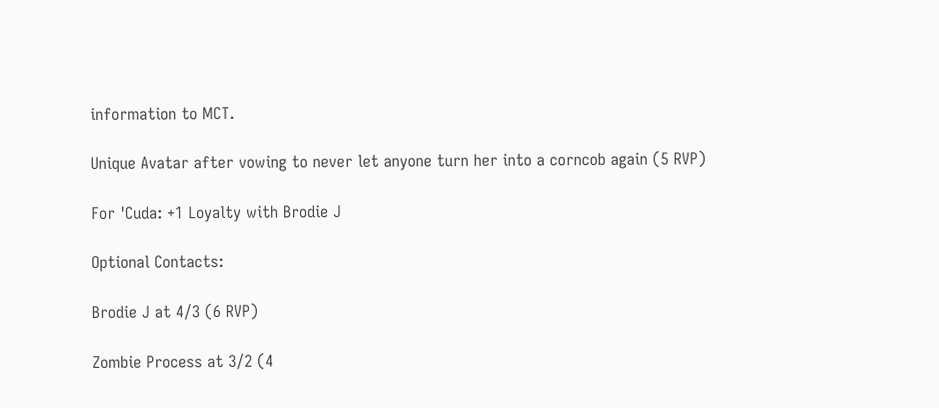information to MCT.

Unique Avatar after vowing to never let anyone turn her into a corncob again (5 RVP)

For 'Cuda: +1 Loyalty with Brodie J

Optional Contacts:

Brodie J at 4/3 (6 RVP)

Zombie Process at 3/2 (4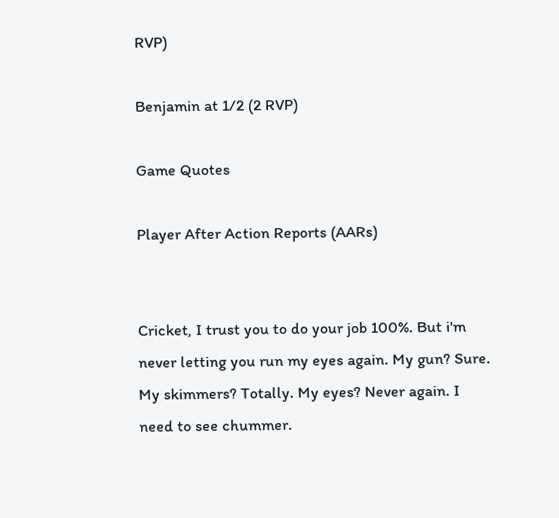RVP)

Benjamin at 1/2 (2 RVP)

Game Quotes

Player After Action Reports (AARs)


Cricket, I trust you to do your job 100%. But i'm never letting you run my eyes again. My gun? Sure. My skimmers? Totally. My eyes? Never again. I need to see chummer.